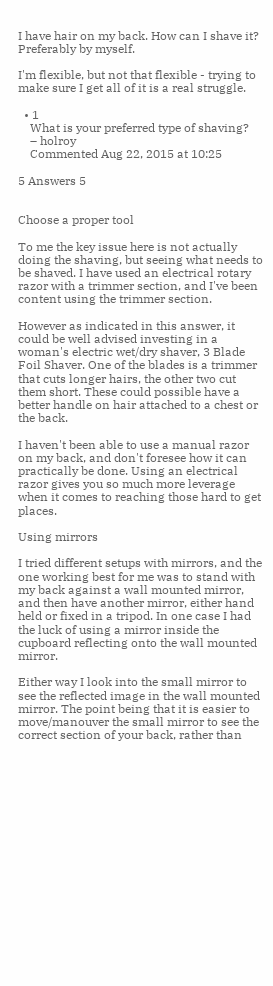I have hair on my back. How can I shave it? Preferably by myself.

I'm flexible, but not that flexible - trying to make sure I get all of it is a real struggle.

  • 1
    What is your preferred type of shaving?
    – holroy
    Commented Aug 22, 2015 at 10:25

5 Answers 5


Choose a proper tool

To me the key issue here is not actually doing the shaving, but seeing what needs to be shaved. I have used an electrical rotary razor with a trimmer section, and I've been content using the trimmer section.

However as indicated in this answer, it could be well advised investing in a woman's electric wet/dry shaver, 3 Blade Foil Shaver. One of the blades is a trimmer that cuts longer hairs, the other two cut them short. These could possible have a better handle on hair attached to a chest or the back.

I haven't been able to use a manual razor on my back, and don't foresee how it can practically be done. Using an electrical razor gives you so much more leverage when it comes to reaching those hard to get places.

Using mirrors

I tried different setups with mirrors, and the one working best for me was to stand with my back against a wall mounted mirror, and then have another mirror, either hand held or fixed in a tripod. In one case I had the luck of using a mirror inside the cupboard reflecting onto the wall mounted mirror.

Either way I look into the small mirror to see the reflected image in the wall mounted mirror. The point being that it is easier to move/manouver the small mirror to see the correct section of your back, rather than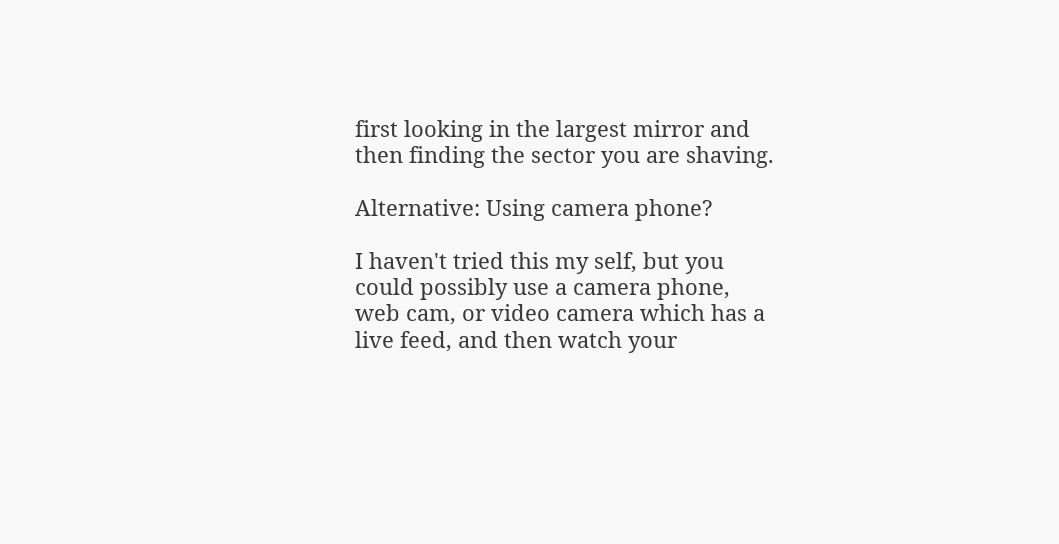first looking in the largest mirror and then finding the sector you are shaving.

Alternative: Using camera phone?

I haven't tried this my self, but you could possibly use a camera phone, web cam, or video camera which has a live feed, and then watch your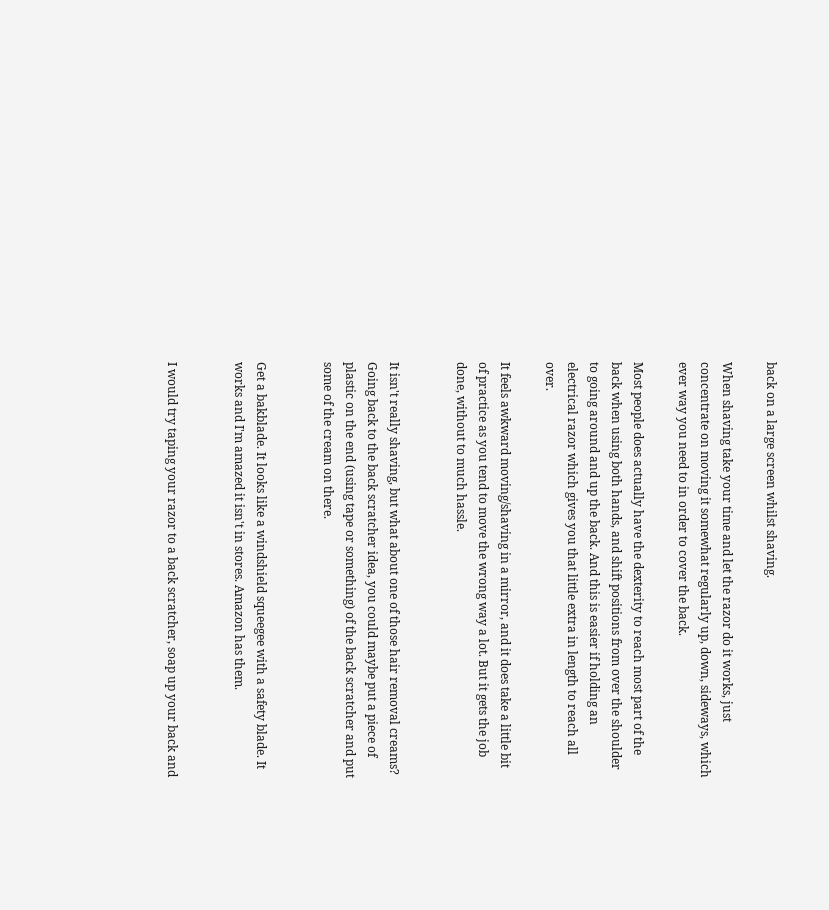back on a large screen whilst shaving.

When shaving take your time and let the razor do it works, just concentrate on moving it somewhat regularly up, down, sideways, which ever way you need to in order to cover the back.

Most people does actually have the dexterity to reach most part of the back when using both hands, and shift positions from over the shoulder to going around and up the back. And this is easier if holding an electrical razor which gives you that little extra in length to reach all over.

It feels awkward moving/shaving in a mirror, and it does take a little bit of practice as you tend to move the wrong way a lot. But it gets the job done, without to much hassle.


It isn't really shaving, but what about one of those hair removal creams? Going back to the back scratcher idea, you could maybe put a piece of plastic on the end (using tape or something) of the back scratcher and put some of the cream on there.


Get a bakblade. It looks like a windshield squeegee with a safety blade. It works and I'm amazed it isn't in stores. Amazon has them.


I would try taping your razor to a back scratcher, soap up your back and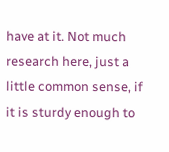have at it. Not much research here, just a little common sense, if it is sturdy enough to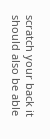scratch your back it should also be able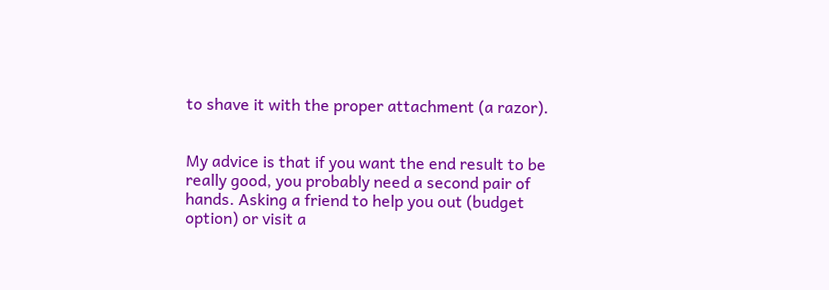to shave it with the proper attachment (a razor).


My advice is that if you want the end result to be really good, you probably need a second pair of hands. Asking a friend to help you out (budget option) or visit a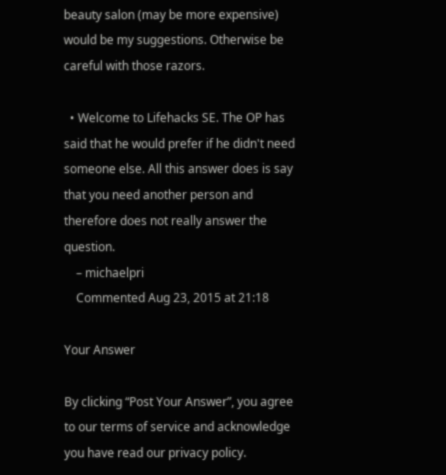beauty salon (may be more expensive) would be my suggestions. Otherwise be careful with those razors.

  • Welcome to Lifehacks SE. The OP has said that he would prefer if he didn't need someone else. All this answer does is say that you need another person and therefore does not really answer the question.
    – michaelpri
    Commented Aug 23, 2015 at 21:18

Your Answer

By clicking “Post Your Answer”, you agree to our terms of service and acknowledge you have read our privacy policy.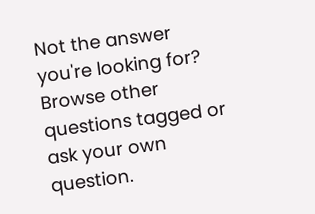Not the answer you're looking for? Browse other questions tagged or ask your own question.